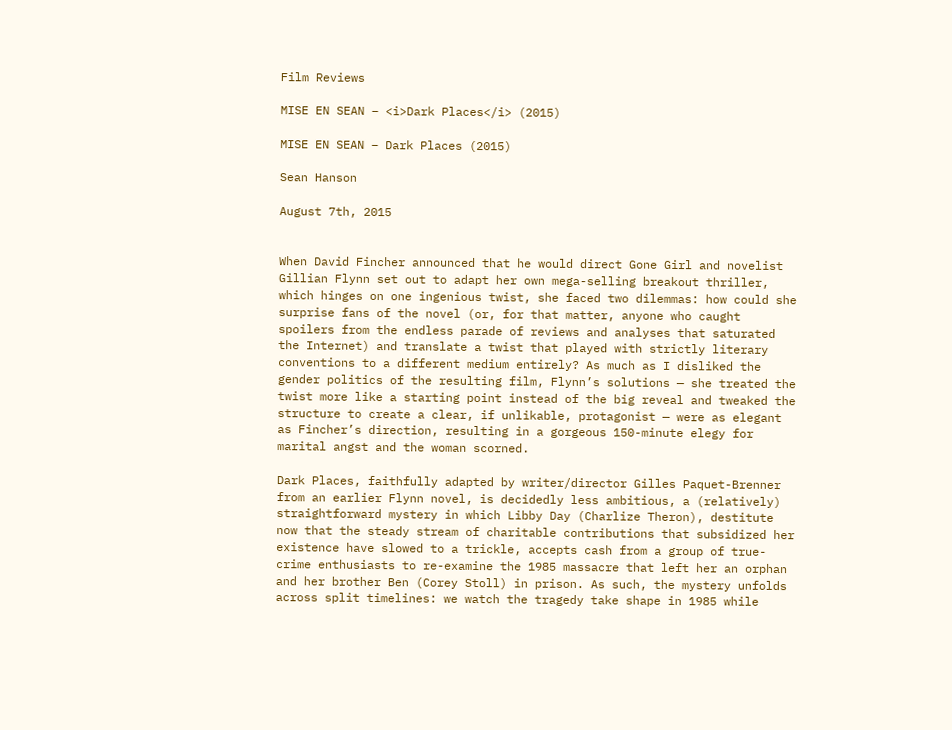Film Reviews

MISE EN SEAN – <i>Dark Places</i> (2015)

MISE EN SEAN – Dark Places (2015)

Sean Hanson

August 7th, 2015


When David Fincher announced that he would direct Gone Girl and novelist Gillian Flynn set out to adapt her own mega-selling breakout thriller, which hinges on one ingenious twist, she faced two dilemmas: how could she surprise fans of the novel (or, for that matter, anyone who caught spoilers from the endless parade of reviews and analyses that saturated the Internet) and translate a twist that played with strictly literary conventions to a different medium entirely? As much as I disliked the gender politics of the resulting film, Flynn’s solutions — she treated the twist more like a starting point instead of the big reveal and tweaked the structure to create a clear, if unlikable, protagonist — were as elegant as Fincher’s direction, resulting in a gorgeous 150-minute elegy for marital angst and the woman scorned.

Dark Places, faithfully adapted by writer/director Gilles Paquet-Brenner from an earlier Flynn novel, is decidedly less ambitious, a (relatively) straightforward mystery in which Libby Day (Charlize Theron), destitute now that the steady stream of charitable contributions that subsidized her existence have slowed to a trickle, accepts cash from a group of true-crime enthusiasts to re-examine the 1985 massacre that left her an orphan and her brother Ben (Corey Stoll) in prison. As such, the mystery unfolds across split timelines: we watch the tragedy take shape in 1985 while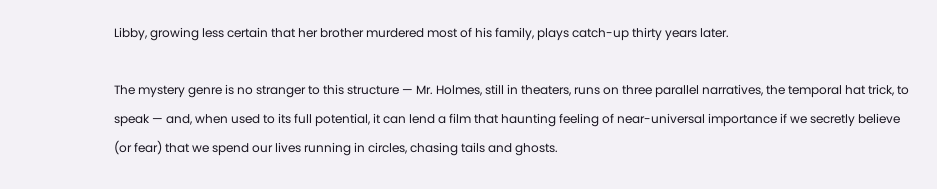Libby, growing less certain that her brother murdered most of his family, plays catch-up thirty years later.

The mystery genre is no stranger to this structure — Mr. Holmes, still in theaters, runs on three parallel narratives, the temporal hat trick, to speak — and, when used to its full potential, it can lend a film that haunting feeling of near-universal importance if we secretly believe (or fear) that we spend our lives running in circles, chasing tails and ghosts.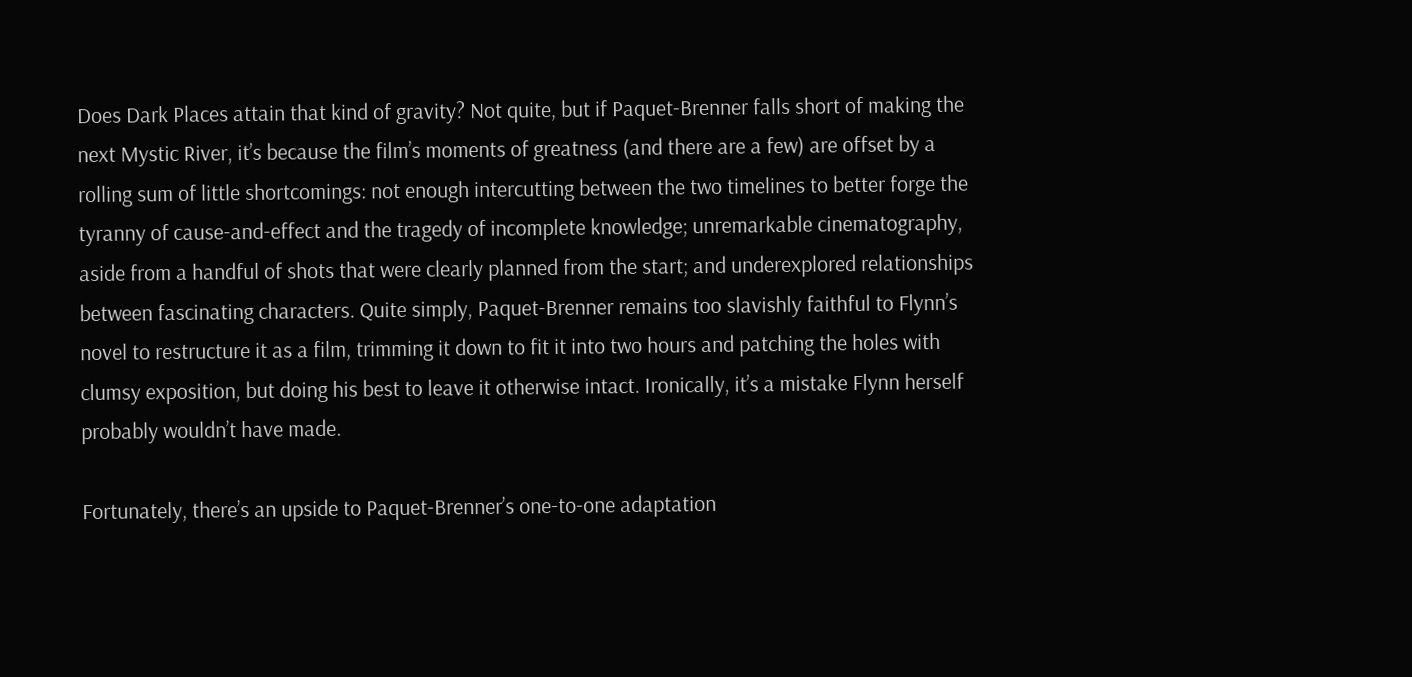Does Dark Places attain that kind of gravity? Not quite, but if Paquet-Brenner falls short of making the next Mystic River, it’s because the film’s moments of greatness (and there are a few) are offset by a rolling sum of little shortcomings: not enough intercutting between the two timelines to better forge the tyranny of cause-and-effect and the tragedy of incomplete knowledge; unremarkable cinematography, aside from a handful of shots that were clearly planned from the start; and underexplored relationships between fascinating characters. Quite simply, Paquet-Brenner remains too slavishly faithful to Flynn’s novel to restructure it as a film, trimming it down to fit it into two hours and patching the holes with clumsy exposition, but doing his best to leave it otherwise intact. Ironically, it’s a mistake Flynn herself probably wouldn’t have made.

Fortunately, there’s an upside to Paquet-Brenner’s one-to-one adaptation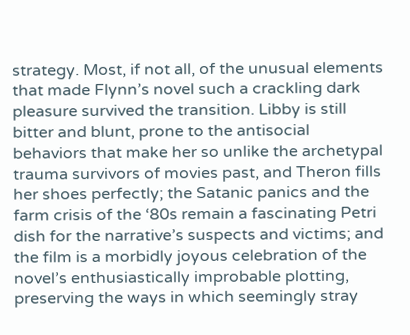strategy. Most, if not all, of the unusual elements that made Flynn’s novel such a crackling dark pleasure survived the transition. Libby is still bitter and blunt, prone to the antisocial behaviors that make her so unlike the archetypal trauma survivors of movies past, and Theron fills her shoes perfectly; the Satanic panics and the farm crisis of the ‘80s remain a fascinating Petri dish for the narrative’s suspects and victims; and the film is a morbidly joyous celebration of the novel’s enthusiastically improbable plotting, preserving the ways in which seemingly stray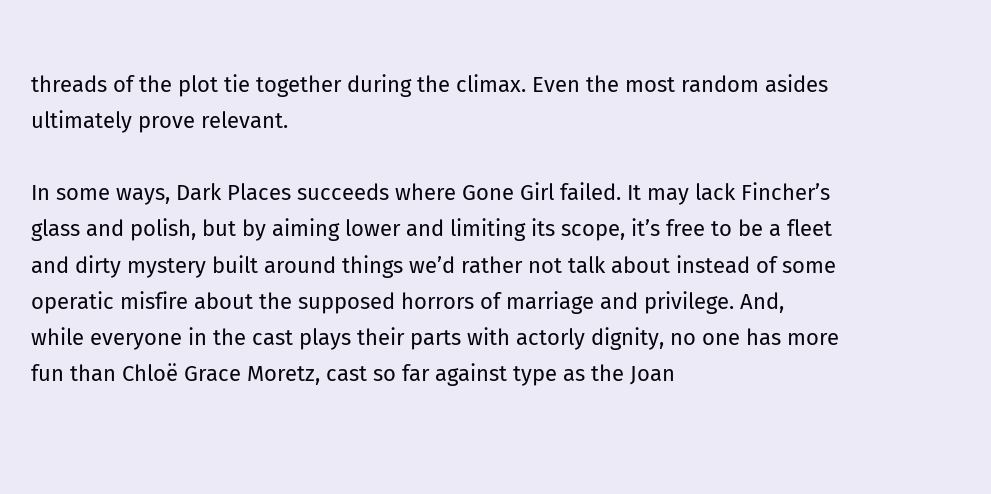threads of the plot tie together during the climax. Even the most random asides ultimately prove relevant.

In some ways, Dark Places succeeds where Gone Girl failed. It may lack Fincher’s glass and polish, but by aiming lower and limiting its scope, it’s free to be a fleet and dirty mystery built around things we’d rather not talk about instead of some operatic misfire about the supposed horrors of marriage and privilege. And, while everyone in the cast plays their parts with actorly dignity, no one has more fun than Chloë Grace Moretz, cast so far against type as the Joan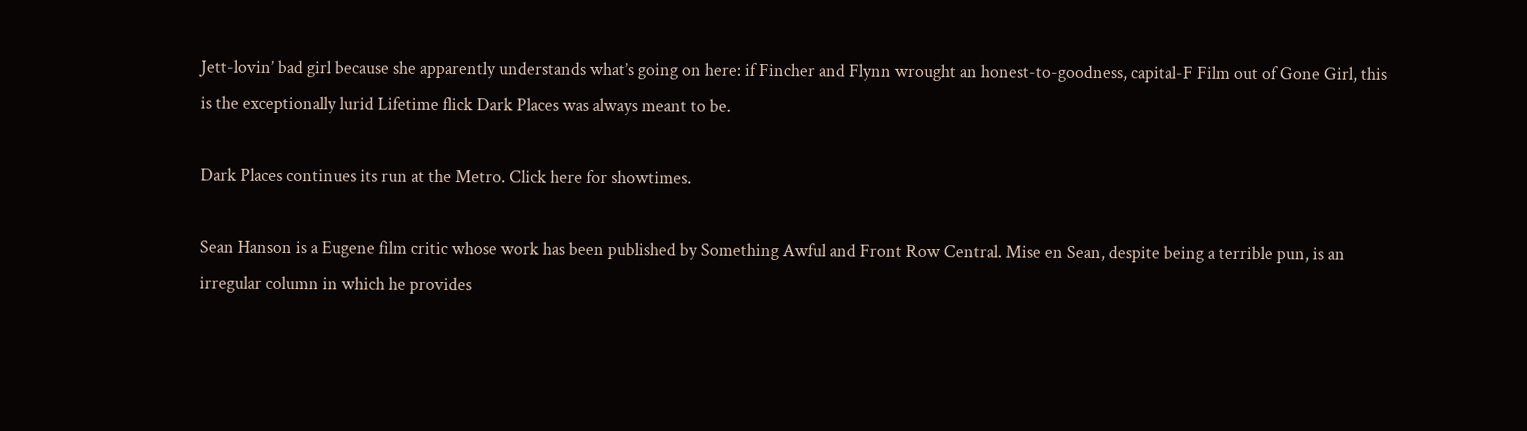Jett-lovin’ bad girl because she apparently understands what’s going on here: if Fincher and Flynn wrought an honest-to-goodness, capital-F Film out of Gone Girl, this is the exceptionally lurid Lifetime flick Dark Places was always meant to be.

Dark Places continues its run at the Metro. Click here for showtimes.

Sean Hanson is a Eugene film critic whose work has been published by Something Awful and Front Row Central. Mise en Sean, despite being a terrible pun, is an irregular column in which he provides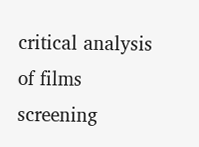critical analysis of films screening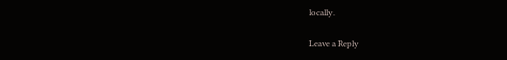locally.

Leave a Reply